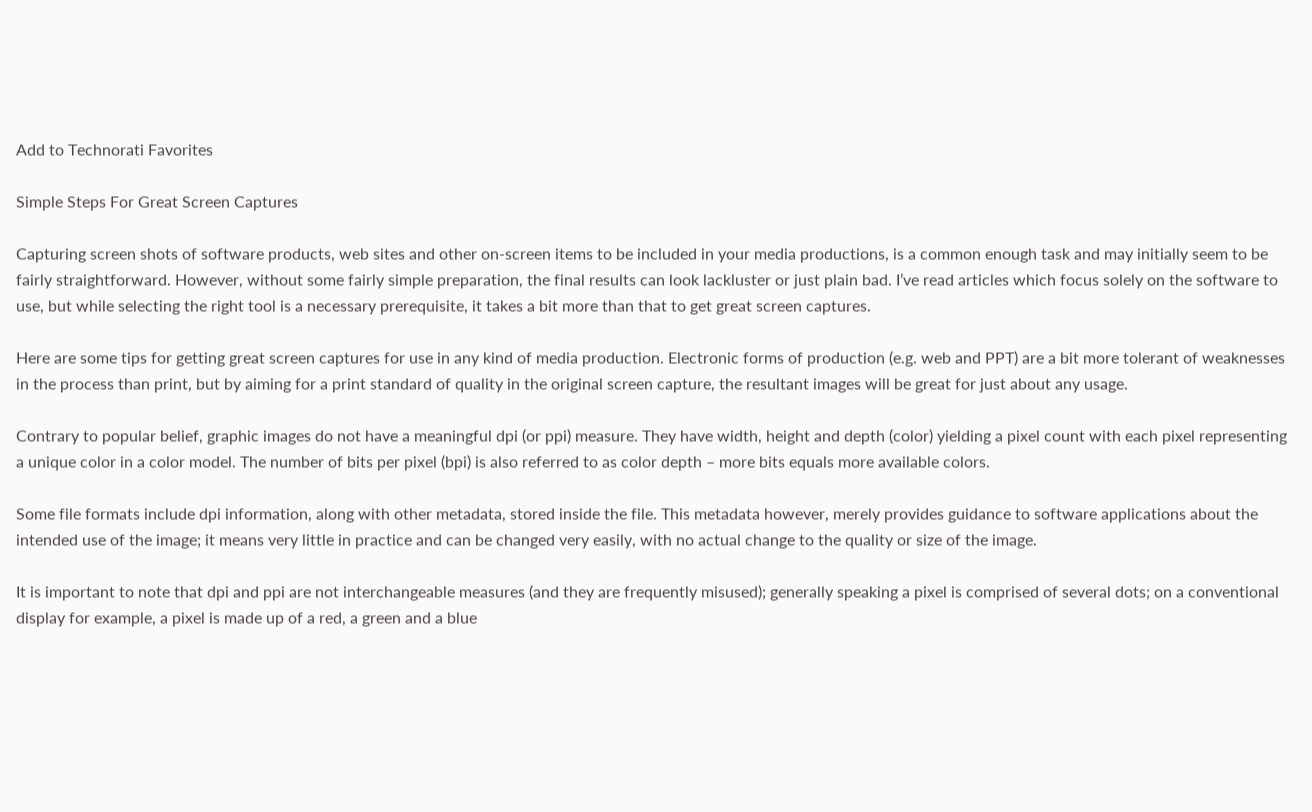Add to Technorati Favorites

Simple Steps For Great Screen Captures

Capturing screen shots of software products, web sites and other on-screen items to be included in your media productions, is a common enough task and may initially seem to be fairly straightforward. However, without some fairly simple preparation, the final results can look lackluster or just plain bad. I’ve read articles which focus solely on the software to use, but while selecting the right tool is a necessary prerequisite, it takes a bit more than that to get great screen captures.

Here are some tips for getting great screen captures for use in any kind of media production. Electronic forms of production (e.g. web and PPT) are a bit more tolerant of weaknesses in the process than print, but by aiming for a print standard of quality in the original screen capture, the resultant images will be great for just about any usage.

Contrary to popular belief, graphic images do not have a meaningful dpi (or ppi) measure. They have width, height and depth (color) yielding a pixel count with each pixel representing a unique color in a color model. The number of bits per pixel (bpi) is also referred to as color depth – more bits equals more available colors.

Some file formats include dpi information, along with other metadata, stored inside the file. This metadata however, merely provides guidance to software applications about the intended use of the image; it means very little in practice and can be changed very easily, with no actual change to the quality or size of the image.

It is important to note that dpi and ppi are not interchangeable measures (and they are frequently misused); generally speaking a pixel is comprised of several dots; on a conventional display for example, a pixel is made up of a red, a green and a blue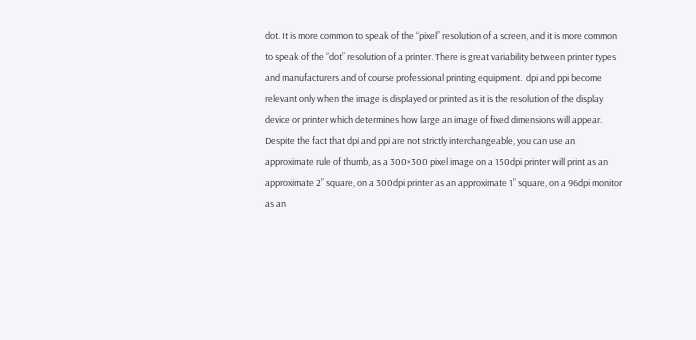dot. It is more common to speak of the “pixel” resolution of a screen, and it is more common to speak of the “dot” resolution of a printer. There is great variability between printer types and manufacturers and of course professional printing equipment.  dpi and ppi become relevant only when the image is displayed or printed as it is the resolution of the display device or printer which determines how large an image of fixed dimensions will appear. Despite the fact that dpi and ppi are not strictly interchangeable, you can use an approximate rule of thumb, as a 300×300 pixel image on a 150dpi printer will print as an approximate 2” square, on a 300dpi printer as an approximate 1” square, on a 96dpi monitor as an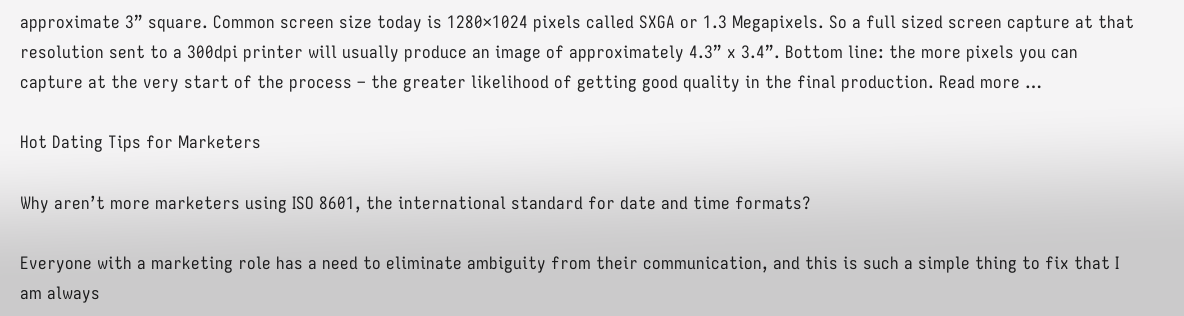approximate 3” square. Common screen size today is 1280×1024 pixels called SXGA or 1.3 Megapixels. So a full sized screen capture at that resolution sent to a 300dpi printer will usually produce an image of approximately 4.3” x 3.4”. Bottom line: the more pixels you can capture at the very start of the process – the greater likelihood of getting good quality in the final production. Read more …

Hot Dating Tips for Marketers

Why aren’t more marketers using ISO 8601, the international standard for date and time formats?

Everyone with a marketing role has a need to eliminate ambiguity from their communication, and this is such a simple thing to fix that I am always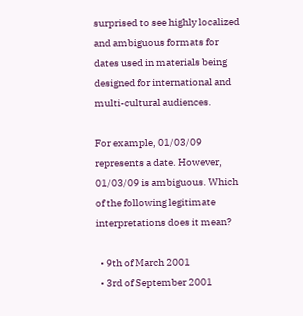surprised to see highly localized and ambiguous formats for dates used in materials being designed for international and multi-cultural audiences.

For example, 01/03/09 represents a date. However, 01/03/09 is ambiguous. Which of the following legitimate interpretations does it mean?

  • 9th of March 2001
  • 3rd of September 2001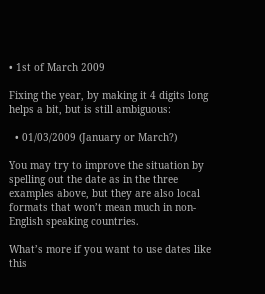• 1st of March 2009

Fixing the year, by making it 4 digits long helps a bit, but is still ambiguous:

  • 01/03/2009 (January or March?)

You may try to improve the situation by spelling out the date as in the three examples above, but they are also local formats that won’t mean much in non-English speaking countries.

What’s more if you want to use dates like this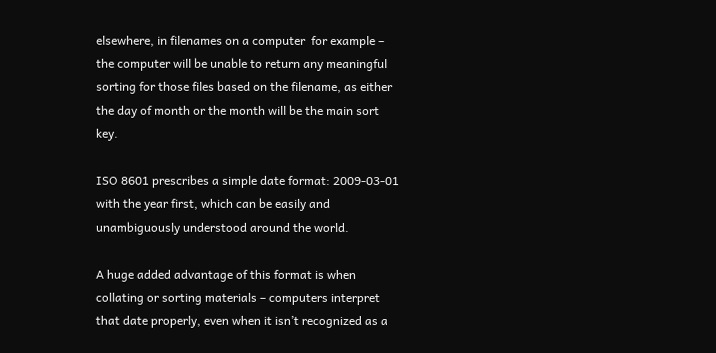elsewhere, in filenames on a computer  for example – the computer will be unable to return any meaningful sorting for those files based on the filename, as either the day of month or the month will be the main sort key.

ISO 8601 prescribes a simple date format: 2009-03-01 with the year first, which can be easily and unambiguously understood around the world.

A huge added advantage of this format is when collating or sorting materials – computers interpret that date properly, even when it isn’t recognized as a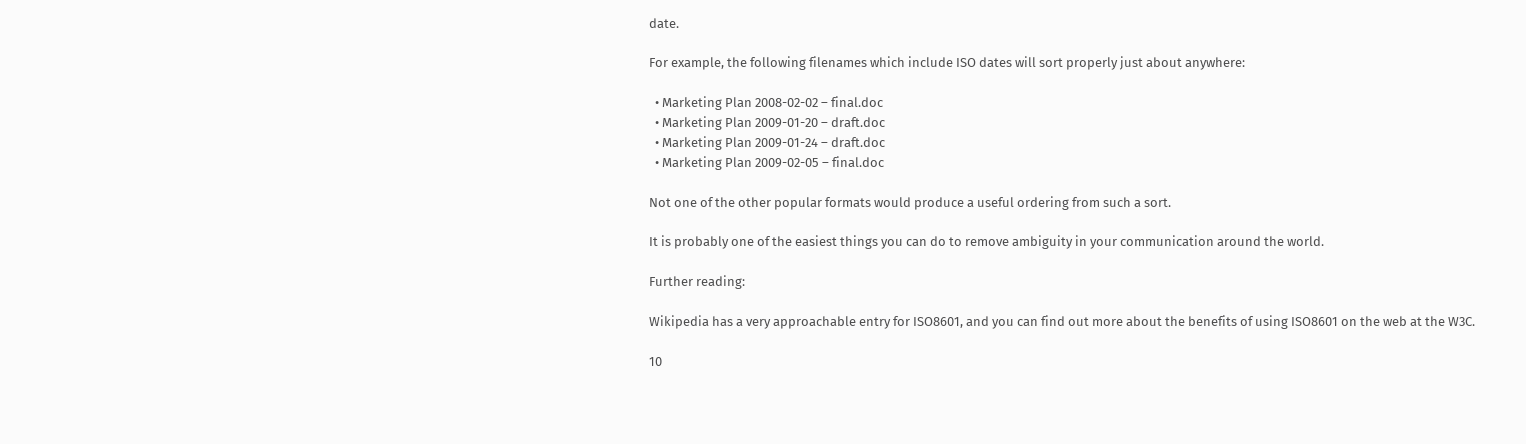date.

For example, the following filenames which include ISO dates will sort properly just about anywhere:

  • Marketing Plan 2008-02-02 – final.doc
  • Marketing Plan 2009-01-20 – draft.doc
  • Marketing Plan 2009-01-24 – draft.doc
  • Marketing Plan 2009-02-05 – final.doc

Not one of the other popular formats would produce a useful ordering from such a sort.

It is probably one of the easiest things you can do to remove ambiguity in your communication around the world.

Further reading:

Wikipedia has a very approachable entry for ISO8601, and you can find out more about the benefits of using ISO8601 on the web at the W3C.

10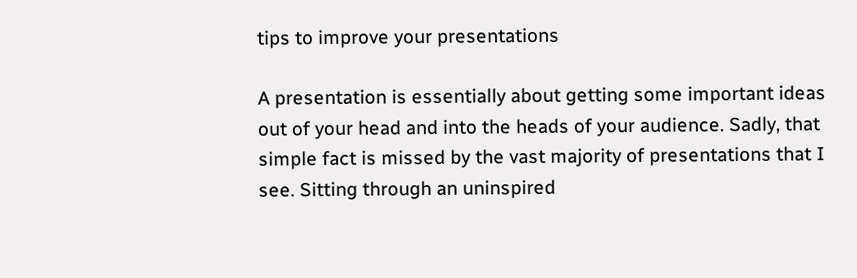tips to improve your presentations

A presentation is essentially about getting some important ideas out of your head and into the heads of your audience. Sadly, that simple fact is missed by the vast majority of presentations that I see. Sitting through an uninspired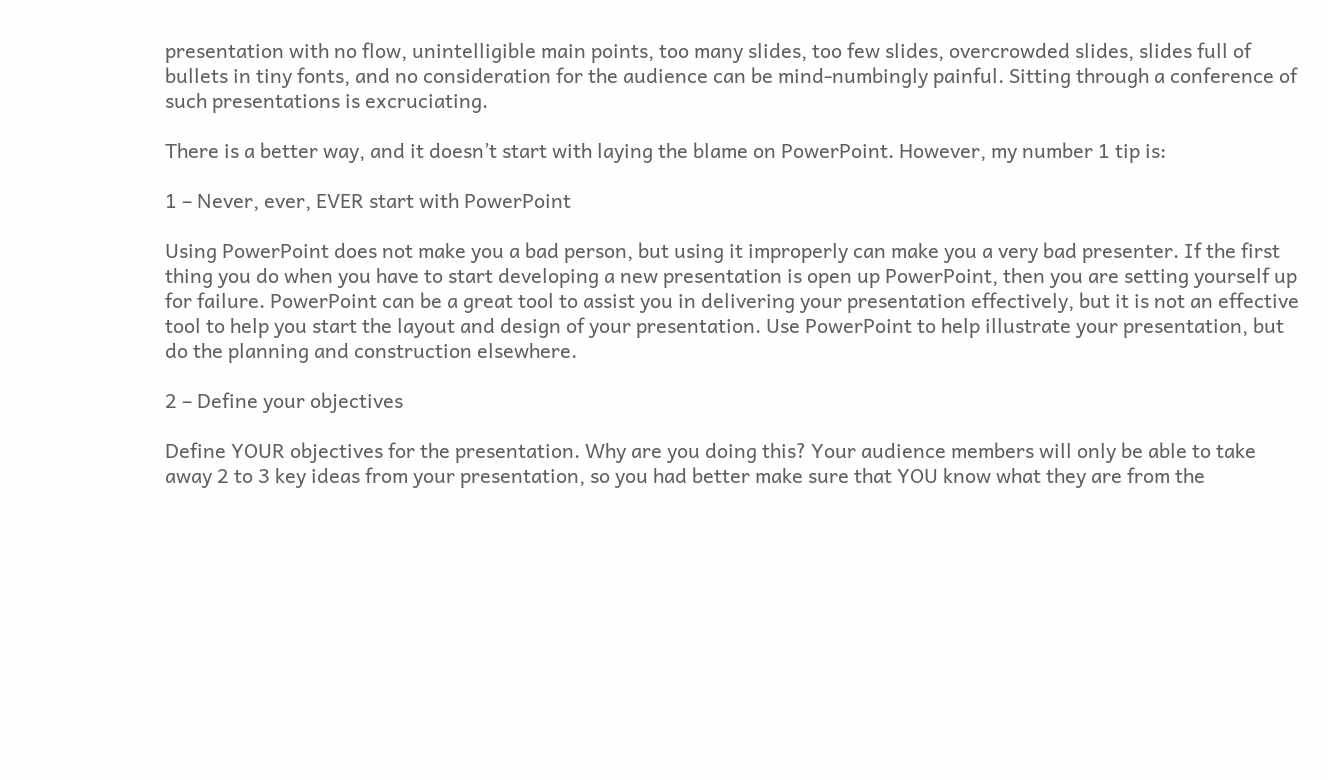presentation with no flow, unintelligible main points, too many slides, too few slides, overcrowded slides, slides full of bullets in tiny fonts, and no consideration for the audience can be mind-numbingly painful. Sitting through a conference of such presentations is excruciating.

There is a better way, and it doesn’t start with laying the blame on PowerPoint. However, my number 1 tip is:

1 – Never, ever, EVER start with PowerPoint

Using PowerPoint does not make you a bad person, but using it improperly can make you a very bad presenter. If the first thing you do when you have to start developing a new presentation is open up PowerPoint, then you are setting yourself up for failure. PowerPoint can be a great tool to assist you in delivering your presentation effectively, but it is not an effective tool to help you start the layout and design of your presentation. Use PowerPoint to help illustrate your presentation, but do the planning and construction elsewhere.

2 – Define your objectives

Define YOUR objectives for the presentation. Why are you doing this? Your audience members will only be able to take away 2 to 3 key ideas from your presentation, so you had better make sure that YOU know what they are from the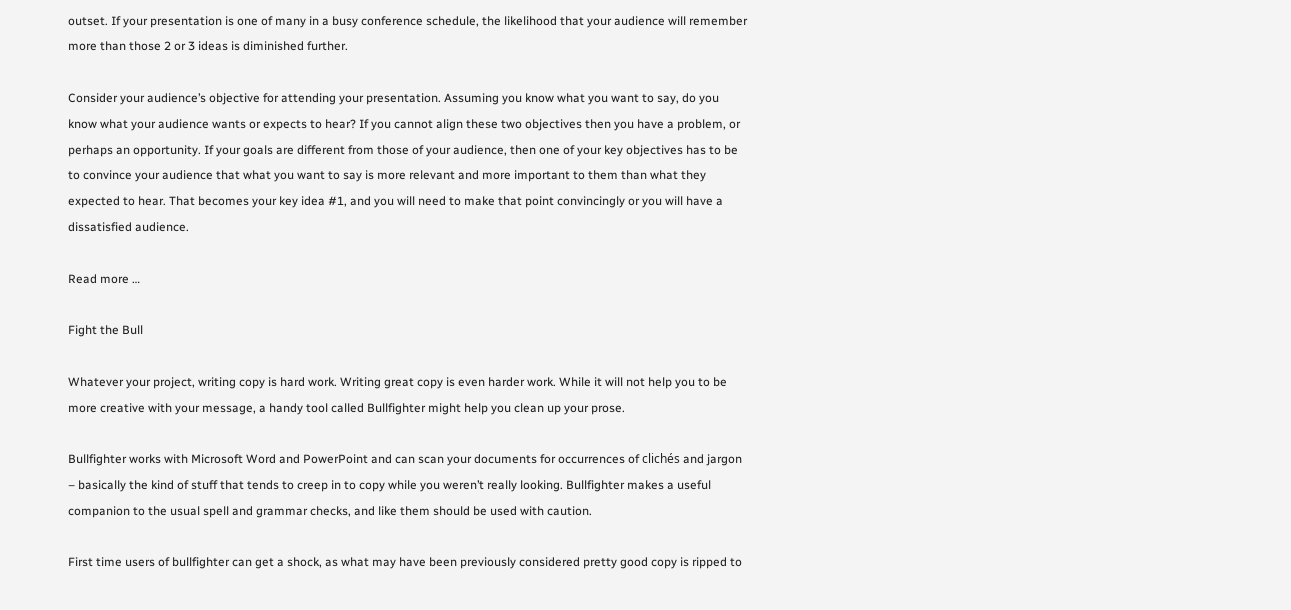outset. If your presentation is one of many in a busy conference schedule, the likelihood that your audience will remember more than those 2 or 3 ideas is diminished further.

Consider your audience’s objective for attending your presentation. Assuming you know what you want to say, do you know what your audience wants or expects to hear? If you cannot align these two objectives then you have a problem, or perhaps an opportunity. If your goals are different from those of your audience, then one of your key objectives has to be to convince your audience that what you want to say is more relevant and more important to them than what they expected to hear. That becomes your key idea #1, and you will need to make that point convincingly or you will have a dissatisfied audience.

Read more …

Fight the Bull

Whatever your project, writing copy is hard work. Writing great copy is even harder work. While it will not help you to be more creative with your message, a handy tool called Bullfighter might help you clean up your prose.

Bullfighter works with Microsoft Word and PowerPoint and can scan your documents for occurrences of clichés and jargon – basically the kind of stuff that tends to creep in to copy while you weren’t really looking. Bullfighter makes a useful companion to the usual spell and grammar checks, and like them should be used with caution.

First time users of bullfighter can get a shock, as what may have been previously considered pretty good copy is ripped to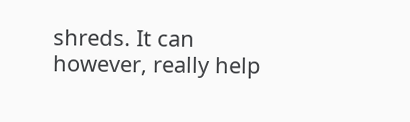shreds. It can however, really help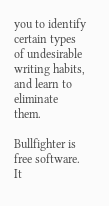you to identify certain types of undesirable writing habits, and learn to eliminate them.

Bullfighter is free software. It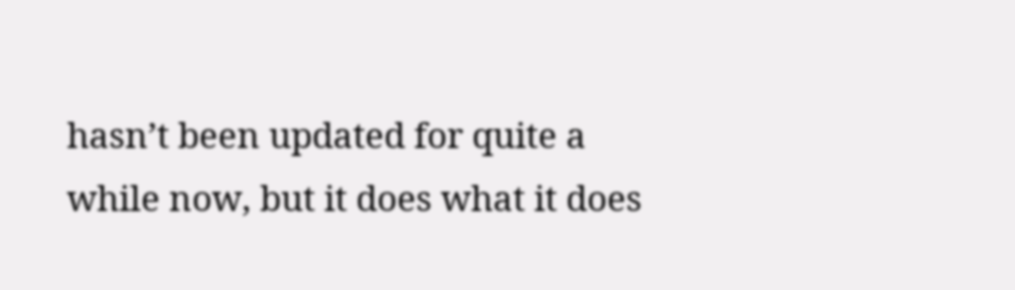hasn’t been updated for quite a while now, but it does what it does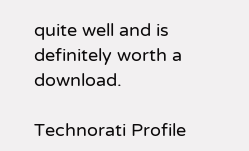quite well and is definitely worth a download.

Technorati Profile